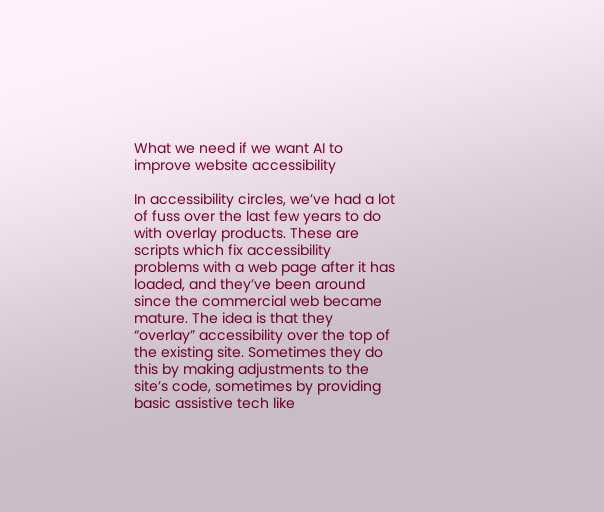What we need if we want AI to improve website accessibility

In accessibility circles, we’ve had a lot of fuss over the last few years to do with overlay products. These are scripts which fix accessibility problems with a web page after it has loaded, and they’ve been around since the commercial web became mature. The idea is that they “overlay” accessibility over the top of the existing site. Sometimes they do this by making adjustments to the site’s code, sometimes by providing basic assistive tech like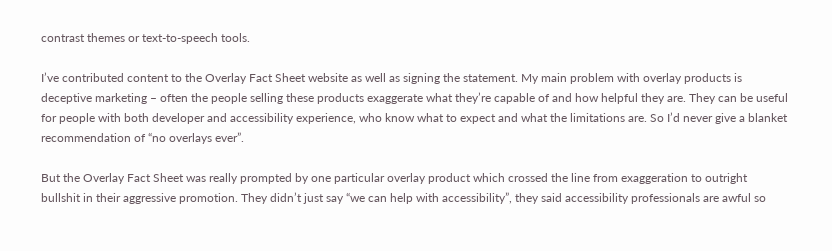contrast themes or text-to-speech tools.

I’ve contributed content to the Overlay Fact Sheet website as well as signing the statement. My main problem with overlay products is deceptive marketing – often the people selling these products exaggerate what they’re capable of and how helpful they are. They can be useful for people with both developer and accessibility experience, who know what to expect and what the limitations are. So I’d never give a blanket recommendation of “no overlays ever”.

But the Overlay Fact Sheet was really prompted by one particular overlay product which crossed the line from exaggeration to outright bullshit in their aggressive promotion. They didn’t just say “we can help with accessibility”, they said accessibility professionals are awful so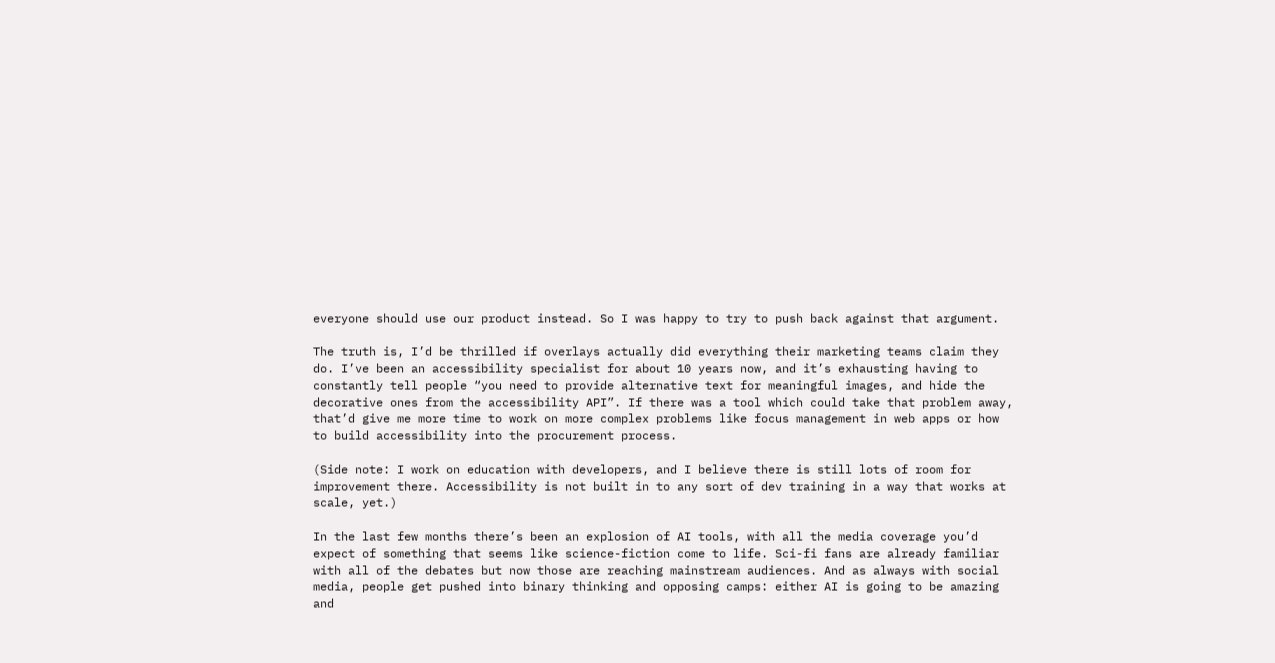everyone should use our product instead. So I was happy to try to push back against that argument.

The truth is, I’d be thrilled if overlays actually did everything their marketing teams claim they do. I’ve been an accessibility specialist for about 10 years now, and it’s exhausting having to constantly tell people “you need to provide alternative text for meaningful images, and hide the decorative ones from the accessibility API”. If there was a tool which could take that problem away, that’d give me more time to work on more complex problems like focus management in web apps or how to build accessibility into the procurement process.

(Side note: I work on education with developers, and I believe there is still lots of room for improvement there. Accessibility is not built in to any sort of dev training in a way that works at scale, yet.)

In the last few months there’s been an explosion of AI tools, with all the media coverage you’d expect of something that seems like science-fiction come to life. Sci-fi fans are already familiar with all of the debates but now those are reaching mainstream audiences. And as always with social media, people get pushed into binary thinking and opposing camps: either AI is going to be amazing and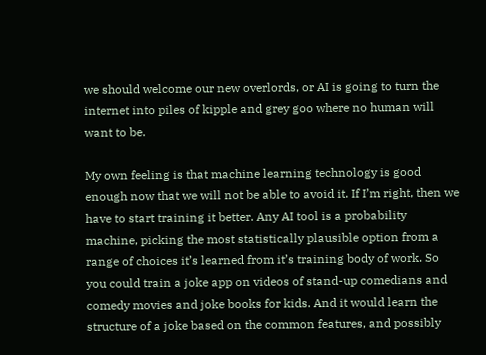we should welcome our new overlords, or AI is going to turn the internet into piles of kipple and grey goo where no human will want to be.

My own feeling is that machine learning technology is good enough now that we will not be able to avoid it. If I’m right, then we have to start training it better. Any AI tool is a probability machine, picking the most statistically plausible option from a range of choices it’s learned from it’s training body of work. So you could train a joke app on videos of stand-up comedians and comedy movies and joke books for kids. And it would learn the structure of a joke based on the common features, and possibly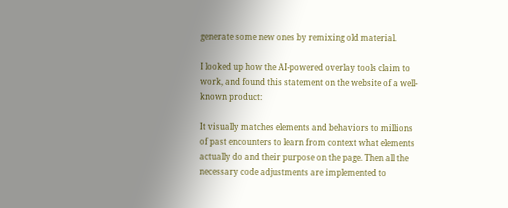generate some new ones by remixing old material.

I looked up how the AI-powered overlay tools claim to work, and found this statement on the website of a well-known product:

It visually matches elements and behaviors to millions of past encounters to learn from context what elements actually do and their purpose on the page. Then all the necessary code adjustments are implemented to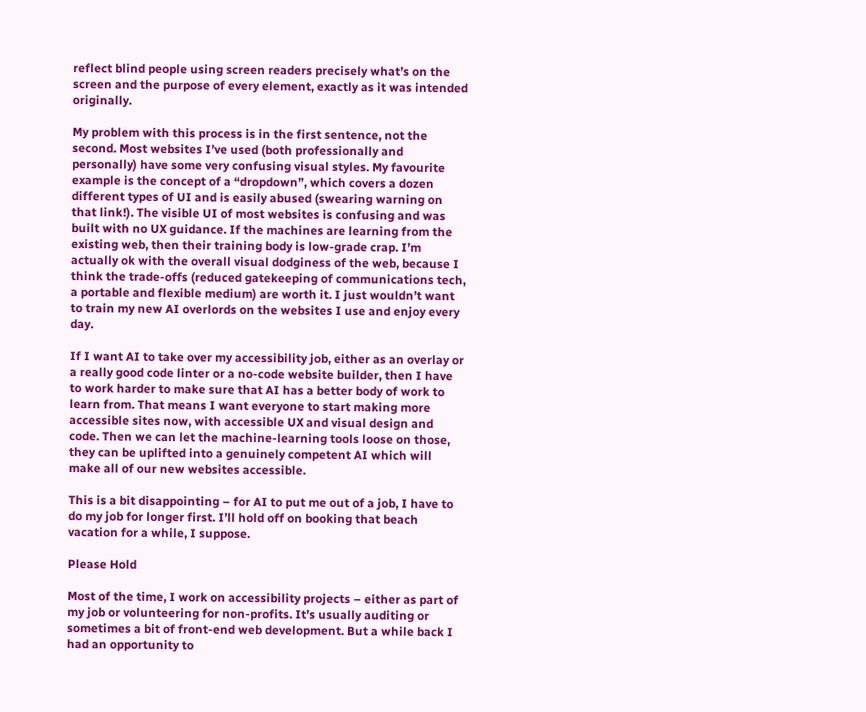reflect blind people using screen readers precisely what’s on the screen and the purpose of every element, exactly as it was intended originally.

My problem with this process is in the first sentence, not the second. Most websites I’ve used (both professionally and personally) have some very confusing visual styles. My favourite example is the concept of a “dropdown”, which covers a dozen different types of UI and is easily abused (swearing warning on that link!). The visible UI of most websites is confusing and was built with no UX guidance. If the machines are learning from the existing web, then their training body is low-grade crap. I’m actually ok with the overall visual dodginess of the web, because I think the trade-offs (reduced gatekeeping of communications tech, a portable and flexible medium) are worth it. I just wouldn’t want to train my new AI overlords on the websites I use and enjoy every day.

If I want AI to take over my accessibility job, either as an overlay or a really good code linter or a no-code website builder, then I have to work harder to make sure that AI has a better body of work to learn from. That means I want everyone to start making more accessible sites now, with accessible UX and visual design and code. Then we can let the machine-learning tools loose on those, they can be uplifted into a genuinely competent AI which will make all of our new websites accessible.

This is a bit disappointing – for AI to put me out of a job, I have to do my job for longer first. I’ll hold off on booking that beach vacation for a while, I suppose.

Please Hold

Most of the time, I work on accessibility projects – either as part of my job or volunteering for non-profits. It’s usually auditing or sometimes a bit of front-end web development. But a while back I had an opportunity to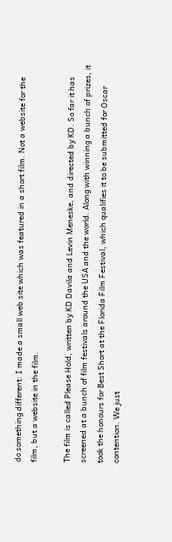do something different: I made a small web site which was featured in a short film. Not a website for the film, but a website in the film.

The film is called Please Hold, written by KD Davila and Levin Meneske, and directed by KD. So far it has screened at a bunch of film festivals around the USA and the world. Along with winning a bunch of prizes, it took the honours for Best Short at the Florida Film Festival, which qualifies it to be submitted for Oscar contention. We just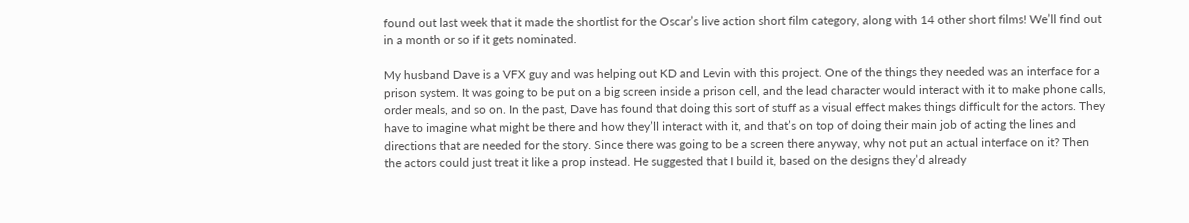found out last week that it made the shortlist for the Oscar’s live action short film category, along with 14 other short films! We’ll find out in a month or so if it gets nominated.

My husband Dave is a VFX guy and was helping out KD and Levin with this project. One of the things they needed was an interface for a prison system. It was going to be put on a big screen inside a prison cell, and the lead character would interact with it to make phone calls, order meals, and so on. In the past, Dave has found that doing this sort of stuff as a visual effect makes things difficult for the actors. They have to imagine what might be there and how they’ll interact with it, and that’s on top of doing their main job of acting the lines and directions that are needed for the story. Since there was going to be a screen there anyway, why not put an actual interface on it? Then the actors could just treat it like a prop instead. He suggested that I build it, based on the designs they’d already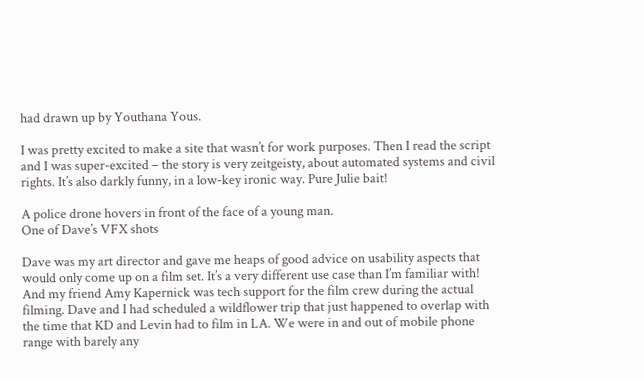had drawn up by Youthana Yous.

I was pretty excited to make a site that wasn’t for work purposes. Then I read the script and I was super-excited – the story is very zeitgeisty, about automated systems and civil rights. It’s also darkly funny, in a low-key ironic way. Pure Julie bait!

A police drone hovers in front of the face of a young man.
One of Dave’s VFX shots

Dave was my art director and gave me heaps of good advice on usability aspects that would only come up on a film set. It’s a very different use case than I’m familiar with! And my friend Amy Kapernick was tech support for the film crew during the actual filming. Dave and I had scheduled a wildflower trip that just happened to overlap with the time that KD and Levin had to film in LA. We were in and out of mobile phone range with barely any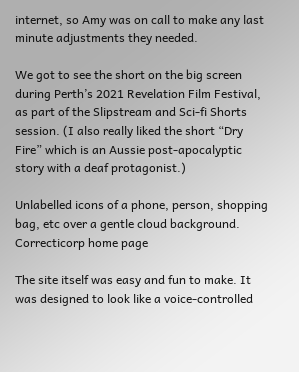internet, so Amy was on call to make any last minute adjustments they needed.

We got to see the short on the big screen during Perth’s 2021 Revelation Film Festival, as part of the Slipstream and Sci-fi Shorts session. (I also really liked the short “Dry Fire” which is an Aussie post-apocalyptic story with a deaf protagonist.)

Unlabelled icons of a phone, person, shopping bag, etc over a gentle cloud background.
Correcticorp home page

The site itself was easy and fun to make. It was designed to look like a voice-controlled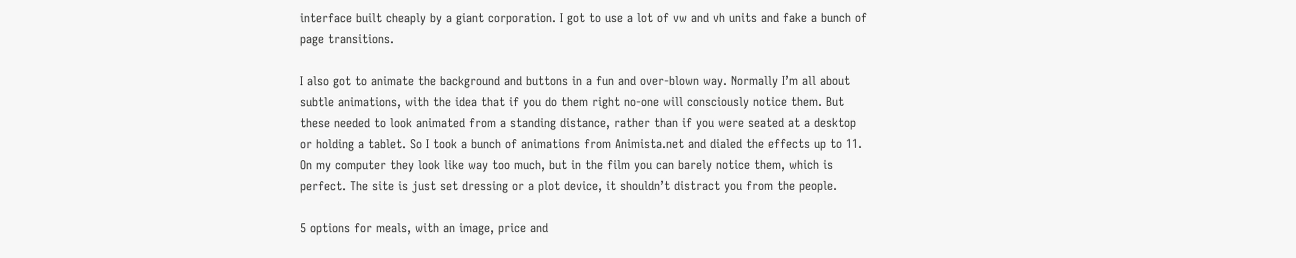interface built cheaply by a giant corporation. I got to use a lot of vw and vh units and fake a bunch of page transitions.

I also got to animate the background and buttons in a fun and over-blown way. Normally I’m all about subtle animations, with the idea that if you do them right no-one will consciously notice them. But these needed to look animated from a standing distance, rather than if you were seated at a desktop or holding a tablet. So I took a bunch of animations from Animista.net and dialed the effects up to 11. On my computer they look like way too much, but in the film you can barely notice them, which is perfect. The site is just set dressing or a plot device, it shouldn’t distract you from the people.

5 options for meals, with an image, price and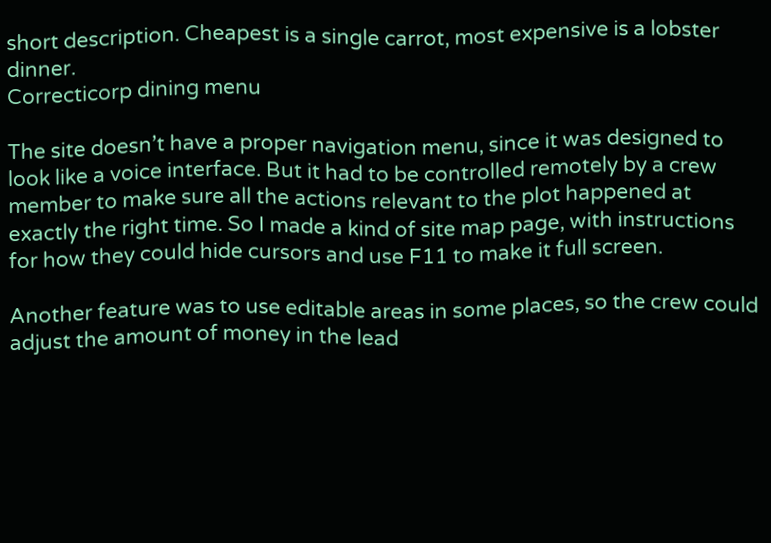short description. Cheapest is a single carrot, most expensive is a lobster dinner.
Correcticorp dining menu

The site doesn’t have a proper navigation menu, since it was designed to look like a voice interface. But it had to be controlled remotely by a crew member to make sure all the actions relevant to the plot happened at exactly the right time. So I made a kind of site map page, with instructions for how they could hide cursors and use F11 to make it full screen.

Another feature was to use editable areas in some places, so the crew could adjust the amount of money in the lead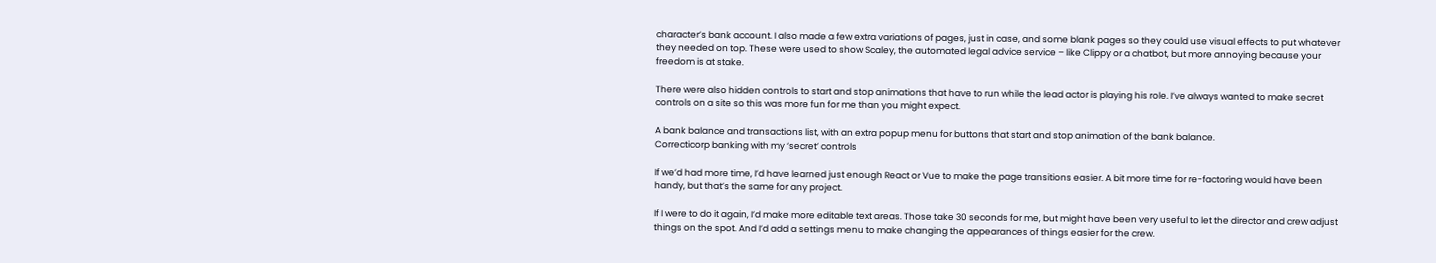character’s bank account. I also made a few extra variations of pages, just in case, and some blank pages so they could use visual effects to put whatever they needed on top. These were used to show Scaley, the automated legal advice service – like Clippy or a chatbot, but more annoying because your freedom is at stake.

There were also hidden controls to start and stop animations that have to run while the lead actor is playing his role. I’ve always wanted to make secret controls on a site so this was more fun for me than you might expect.

A bank balance and transactions list, with an extra popup menu for buttons that start and stop animation of the bank balance.
Correcticorp banking with my ‘secret’ controls

If we’d had more time, I’d have learned just enough React or Vue to make the page transitions easier. A bit more time for re-factoring would have been handy, but that’s the same for any project.

If I were to do it again, I’d make more editable text areas. Those take 30 seconds for me, but might have been very useful to let the director and crew adjust things on the spot. And I’d add a settings menu to make changing the appearances of things easier for the crew.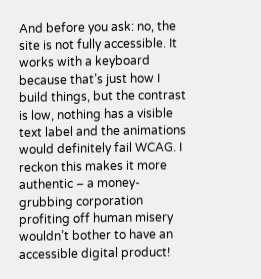And before you ask: no, the site is not fully accessible. It works with a keyboard because that’s just how I build things, but the contrast is low, nothing has a visible text label and the animations would definitely fail WCAG. I reckon this makes it more authentic – a money-grubbing corporation profiting off human misery wouldn’t bother to have an accessible digital product!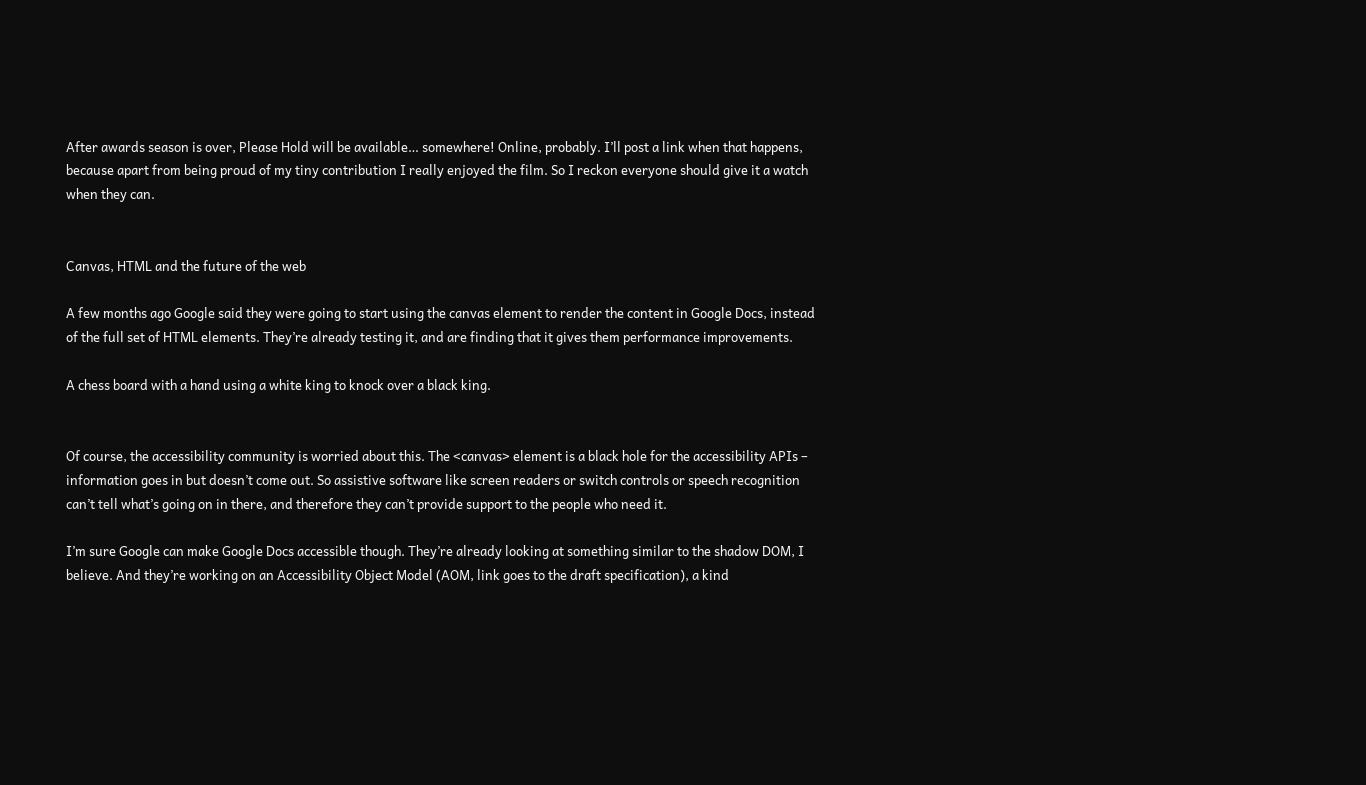After awards season is over, Please Hold will be available… somewhere! Online, probably. I’ll post a link when that happens, because apart from being proud of my tiny contribution I really enjoyed the film. So I reckon everyone should give it a watch when they can.


Canvas, HTML and the future of the web

A few months ago Google said they were going to start using the canvas element to render the content in Google Docs, instead of the full set of HTML elements. They’re already testing it, and are finding that it gives them performance improvements.

A chess board with a hand using a white king to knock over a black king.


Of course, the accessibility community is worried about this. The <canvas> element is a black hole for the accessibility APIs – information goes in but doesn’t come out. So assistive software like screen readers or switch controls or speech recognition can’t tell what’s going on in there, and therefore they can’t provide support to the people who need it.

I’m sure Google can make Google Docs accessible though. They’re already looking at something similar to the shadow DOM, I believe. And they’re working on an Accessibility Object Model (AOM, link goes to the draft specification), a kind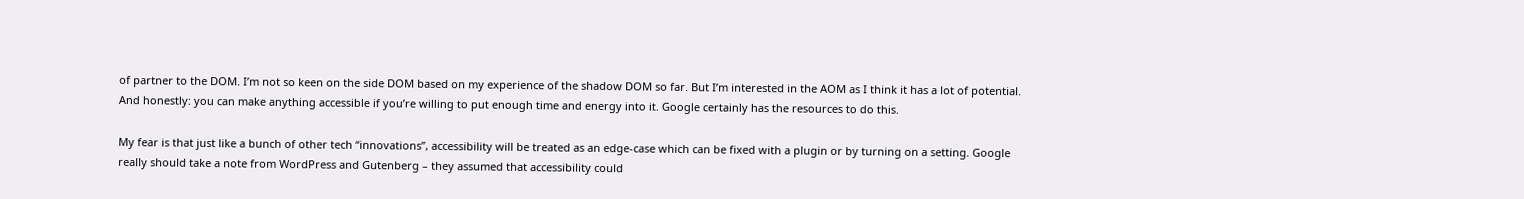of partner to the DOM. I’m not so keen on the side DOM based on my experience of the shadow DOM so far. But I’m interested in the AOM as I think it has a lot of potential. And honestly: you can make anything accessible if you’re willing to put enough time and energy into it. Google certainly has the resources to do this.

My fear is that just like a bunch of other tech “innovations”, accessibility will be treated as an edge-case which can be fixed with a plugin or by turning on a setting. Google really should take a note from WordPress and Gutenberg – they assumed that accessibility could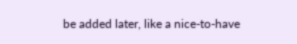be added later, like a nice-to-have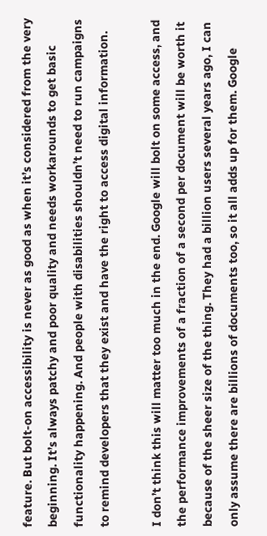feature. But bolt-on accessibility is never as good as when it’s considered from the very beginning. It’s always patchy and poor quality and needs workarounds to get basic functionality happening. And people with disabilities shouldn’t need to run campaigns to remind developers that they exist and have the right to access digital information.

I don’t think this will matter too much in the end. Google will bolt on some access, and the performance improvements of a fraction of a second per document will be worth it because of the sheer size of the thing. They had a billion users several years ago, I can only assume there are billions of documents too, so it all adds up for them. Google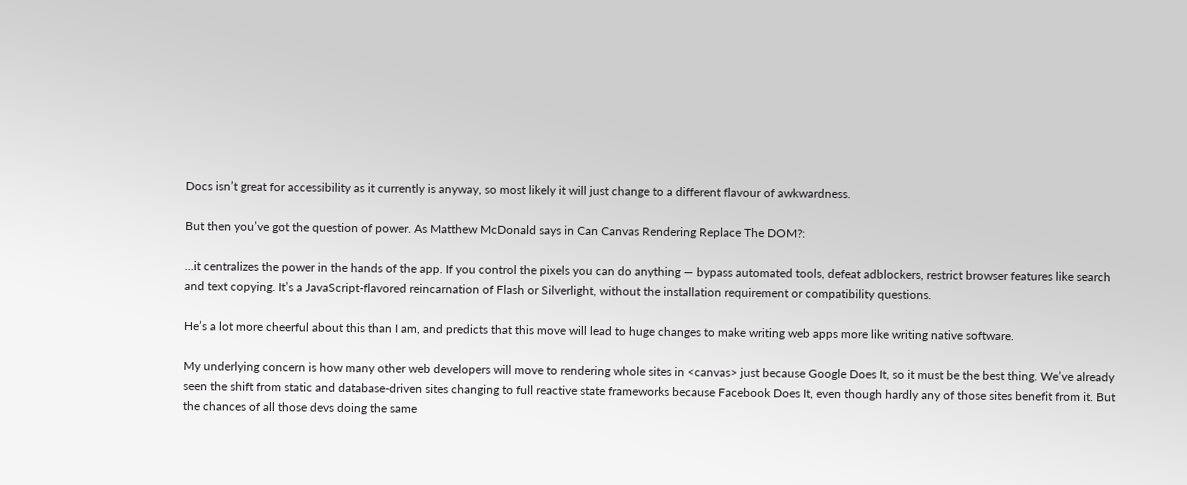Docs isn’t great for accessibility as it currently is anyway, so most likely it will just change to a different flavour of awkwardness.

But then you’ve got the question of power. As Matthew McDonald says in Can Canvas Rendering Replace The DOM?:

…it centralizes the power in the hands of the app. If you control the pixels you can do anything — bypass automated tools, defeat adblockers, restrict browser features like search and text copying. It’s a JavaScript-flavored reincarnation of Flash or Silverlight, without the installation requirement or compatibility questions.

He’s a lot more cheerful about this than I am, and predicts that this move will lead to huge changes to make writing web apps more like writing native software.

My underlying concern is how many other web developers will move to rendering whole sites in <canvas> just because Google Does It, so it must be the best thing. We’ve already seen the shift from static and database-driven sites changing to full reactive state frameworks because Facebook Does It, even though hardly any of those sites benefit from it. But the chances of all those devs doing the same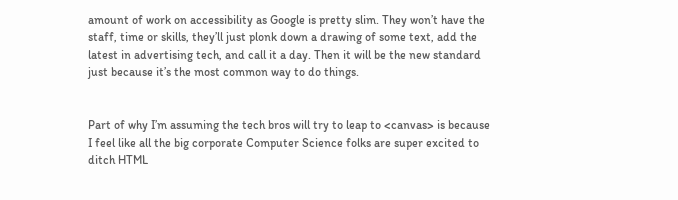amount of work on accessibility as Google is pretty slim. They won’t have the staff, time or skills, they’ll just plonk down a drawing of some text, add the latest in advertising tech, and call it a day. Then it will be the new standard just because it’s the most common way to do things.


Part of why I’m assuming the tech bros will try to leap to <canvas> is because I feel like all the big corporate Computer Science folks are super excited to ditch HTML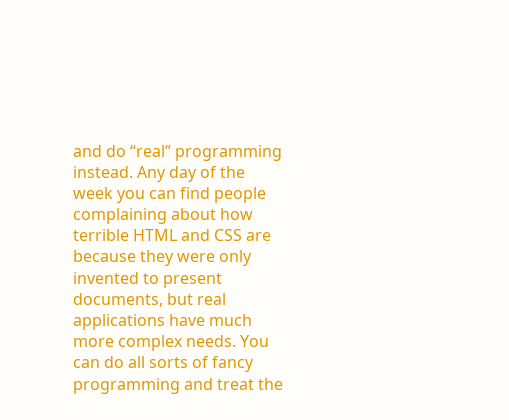and do “real” programming instead. Any day of the week you can find people complaining about how terrible HTML and CSS are because they were only invented to present documents, but real applications have much more complex needs. You can do all sorts of fancy programming and treat the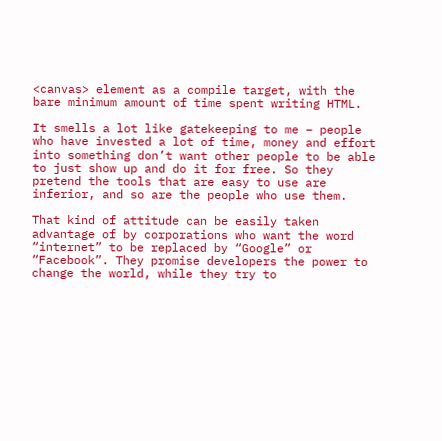<canvas> element as a compile target, with the bare minimum amount of time spent writing HTML.

It smells a lot like gatekeeping to me – people who have invested a lot of time, money and effort into something don’t want other people to be able to just show up and do it for free. So they pretend the tools that are easy to use are inferior, and so are the people who use them.

That kind of attitude can be easily taken advantage of by corporations who want the word “internet” to be replaced by “Google” or “Facebook”. They promise developers the power to change the world, while they try to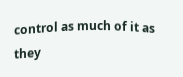control as much of it as they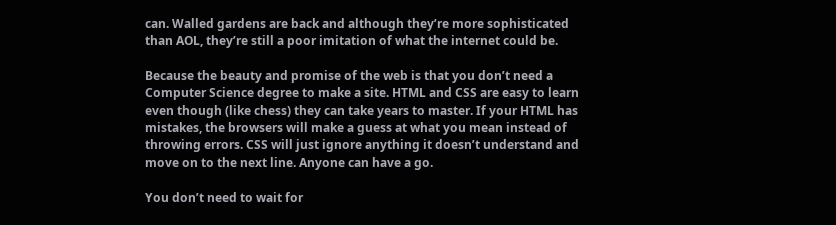can. Walled gardens are back and although they’re more sophisticated than AOL, they’re still a poor imitation of what the internet could be.

Because the beauty and promise of the web is that you don’t need a Computer Science degree to make a site. HTML and CSS are easy to learn even though (like chess) they can take years to master. If your HTML has mistakes, the browsers will make a guess at what you mean instead of throwing errors. CSS will just ignore anything it doesn’t understand and move on to the next line. Anyone can have a go.

You don’t need to wait for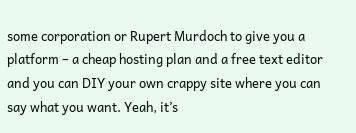some corporation or Rupert Murdoch to give you a platform – a cheap hosting plan and a free text editor and you can DIY your own crappy site where you can say what you want. Yeah, it’s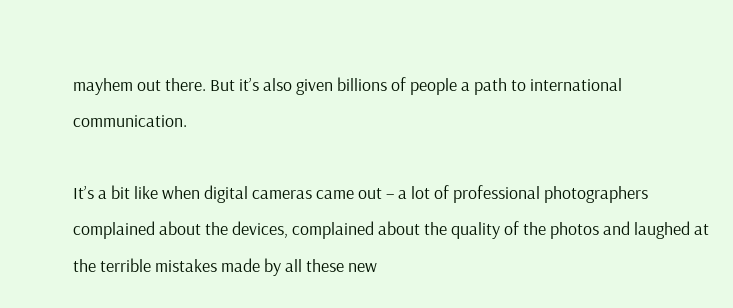mayhem out there. But it’s also given billions of people a path to international communication.

It’s a bit like when digital cameras came out – a lot of professional photographers complained about the devices, complained about the quality of the photos and laughed at the terrible mistakes made by all these new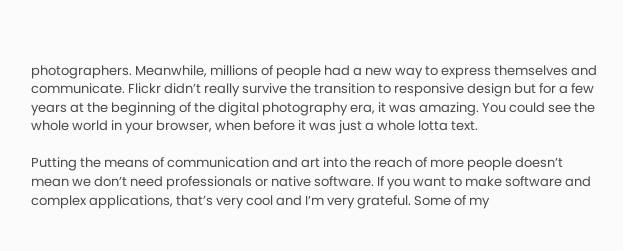photographers. Meanwhile, millions of people had a new way to express themselves and communicate. Flickr didn’t really survive the transition to responsive design but for a few years at the beginning of the digital photography era, it was amazing. You could see the whole world in your browser, when before it was just a whole lotta text.

Putting the means of communication and art into the reach of more people doesn’t mean we don’t need professionals or native software. If you want to make software and complex applications, that’s very cool and I’m very grateful. Some of my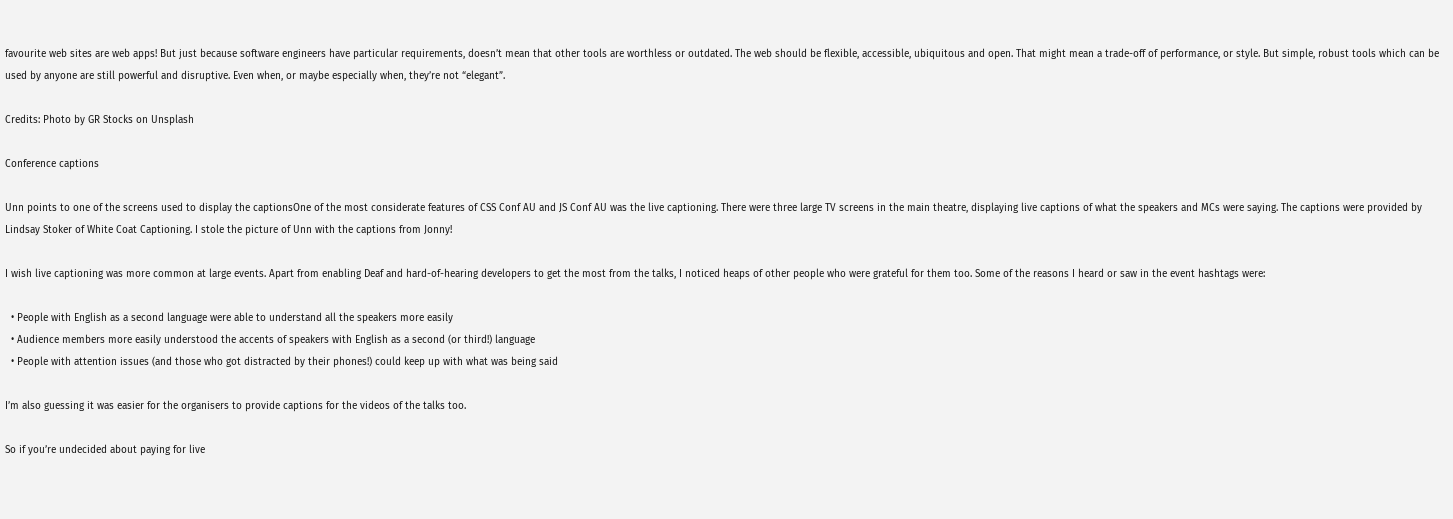favourite web sites are web apps! But just because software engineers have particular requirements, doesn’t mean that other tools are worthless or outdated. The web should be flexible, accessible, ubiquitous and open. That might mean a trade-off of performance, or style. But simple, robust tools which can be used by anyone are still powerful and disruptive. Even when, or maybe especially when, they’re not “elegant”.

Credits: Photo by GR Stocks on Unsplash

Conference captions

Unn points to one of the screens used to display the captionsOne of the most considerate features of CSS Conf AU and JS Conf AU was the live captioning. There were three large TV screens in the main theatre, displaying live captions of what the speakers and MCs were saying. The captions were provided by Lindsay Stoker of White Coat Captioning. I stole the picture of Unn with the captions from Jonny!

I wish live captioning was more common at large events. Apart from enabling Deaf and hard-of-hearing developers to get the most from the talks, I noticed heaps of other people who were grateful for them too. Some of the reasons I heard or saw in the event hashtags were:

  • People with English as a second language were able to understand all the speakers more easily
  • Audience members more easily understood the accents of speakers with English as a second (or third!) language
  • People with attention issues (and those who got distracted by their phones!) could keep up with what was being said

I’m also guessing it was easier for the organisers to provide captions for the videos of the talks too.

So if you’re undecided about paying for live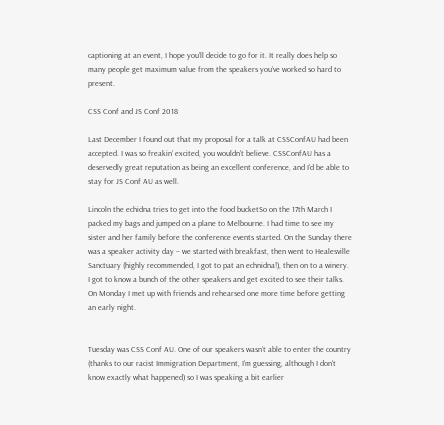captioning at an event, I hope you’ll decide to go for it. It really does help so many people get maximum value from the speakers you’ve worked so hard to present.

CSS Conf and JS Conf 2018

Last December I found out that my proposal for a talk at CSSConfAU had been accepted. I was so freakin’ excited, you wouldn’t believe. CSSConfAU has a deservedly great reputation as being an excellent conference, and I’d be able to stay for JS Conf AU as well.

Lincoln the echidna tries to get into the food bucketSo on the 17th March I packed my bags and jumped on a plane to Melbourne. I had time to see my sister and her family before the conference events started. On the Sunday there was a speaker activity day – we started with breakfast, then went to Healesville Sanctuary (highly recommended, I got to pat an echnidna!), then on to a winery. I got to know a bunch of the other speakers and get excited to see their talks. On Monday I met up with friends and rehearsed one more time before getting an early night.


Tuesday was CSS Conf AU. One of our speakers wasn’t able to enter the country (thanks to our racist Immigration Department, I’m guessing, although I don’t know exactly what happened) so I was speaking a bit earlier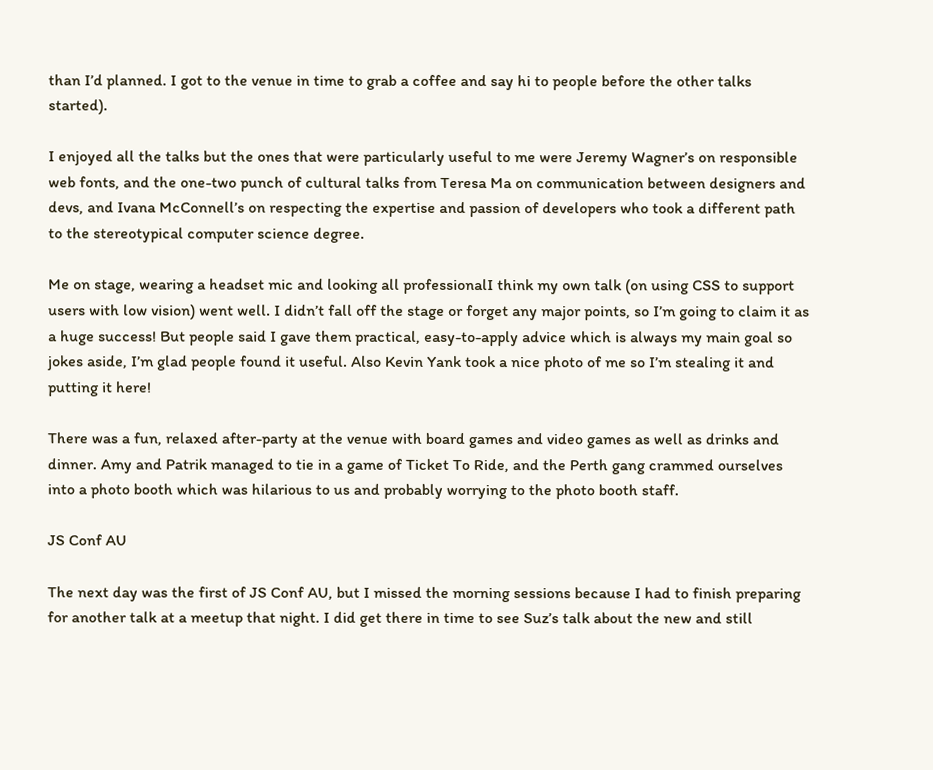than I’d planned. I got to the venue in time to grab a coffee and say hi to people before the other talks started).

I enjoyed all the talks but the ones that were particularly useful to me were Jeremy Wagner’s on responsible web fonts, and the one-two punch of cultural talks from Teresa Ma on communication between designers and devs, and Ivana McConnell’s on respecting the expertise and passion of developers who took a different path to the stereotypical computer science degree.

Me on stage, wearing a headset mic and looking all professionalI think my own talk (on using CSS to support users with low vision) went well. I didn’t fall off the stage or forget any major points, so I’m going to claim it as a huge success! But people said I gave them practical, easy-to-apply advice which is always my main goal so jokes aside, I’m glad people found it useful. Also Kevin Yank took a nice photo of me so I’m stealing it and putting it here!

There was a fun, relaxed after-party at the venue with board games and video games as well as drinks and dinner. Amy and Patrik managed to tie in a game of Ticket To Ride, and the Perth gang crammed ourselves into a photo booth which was hilarious to us and probably worrying to the photo booth staff.

JS Conf AU

The next day was the first of JS Conf AU, but I missed the morning sessions because I had to finish preparing for another talk at a meetup that night. I did get there in time to see Suz’s talk about the new and still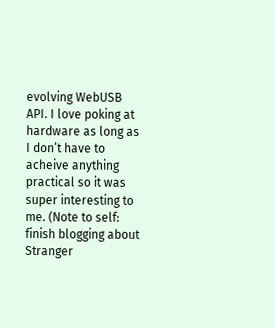evolving WebUSB API. I love poking at hardware as long as I don’t have to acheive anything practical so it was super interesting to me. (Note to self: finish blogging about Stranger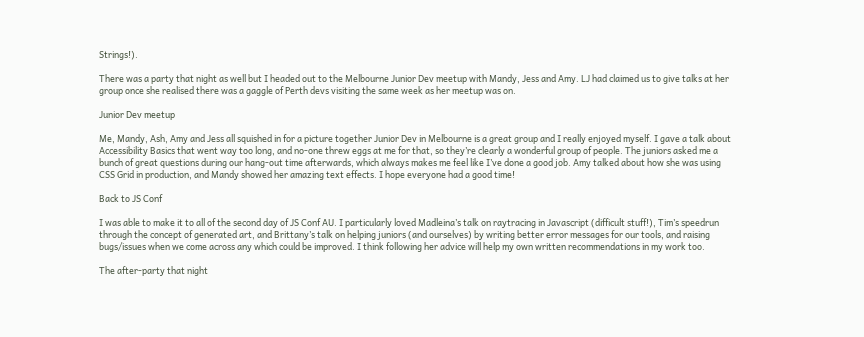Strings!).

There was a party that night as well but I headed out to the Melbourne Junior Dev meetup with Mandy, Jess and Amy. LJ had claimed us to give talks at her group once she realised there was a gaggle of Perth devs visiting the same week as her meetup was on.

Junior Dev meetup

Me, Mandy, Ash, Amy and Jess all squished in for a picture together Junior Dev in Melbourne is a great group and I really enjoyed myself. I gave a talk about Accessibility Basics that went way too long, and no-one threw eggs at me for that, so they’re clearly a wonderful group of people. The juniors asked me a bunch of great questions during our hang-out time afterwards, which always makes me feel like I’ve done a good job. Amy talked about how she was using CSS Grid in production, and Mandy showed her amazing text effects. I hope everyone had a good time!

Back to JS Conf

I was able to make it to all of the second day of JS Conf AU. I particularly loved Madleina’s talk on raytracing in Javascript (difficult stuff!), Tim’s speedrun through the concept of generated art, and Brittany’s talk on helping juniors (and ourselves) by writing better error messages for our tools, and raising bugs/issues when we come across any which could be improved. I think following her advice will help my own written recommendations in my work too.

The after-party that night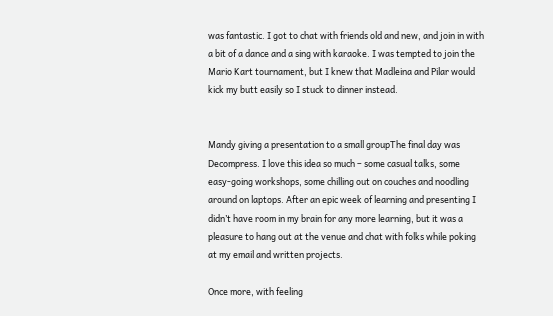was fantastic. I got to chat with friends old and new, and join in with a bit of a dance and a sing with karaoke. I was tempted to join the Mario Kart tournament, but I knew that Madleina and Pilar would kick my butt easily so I stuck to dinner instead.


Mandy giving a presentation to a small groupThe final day was Decompress. I love this idea so much – some casual talks, some easy-going workshops, some chilling out on couches and noodling around on laptops. After an epic week of learning and presenting I didn’t have room in my brain for any more learning, but it was a pleasure to hang out at the venue and chat with folks while poking at my email and written projects.

Once more, with feeling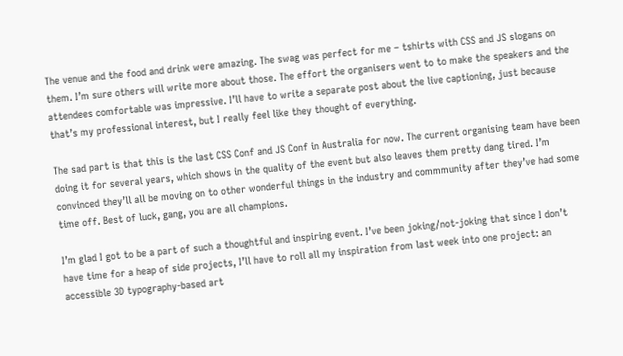The venue and the food and drink were amazing. The swag was perfect for me – tshirts with CSS and JS slogans on them. I’m sure others will write more about those. The effort the organisers went to to make the speakers and the attendees comfortable was impressive. I’ll have to write a separate post about the live captioning, just because that’s my professional interest, but I really feel like they thought of everything.

The sad part is that this is the last CSS Conf and JS Conf in Australia for now. The current organising team have been doing it for several years, which shows in the quality of the event but also leaves them pretty dang tired. I’m convinced they’ll all be moving on to other wonderful things in the industry and commmunity after they’ve had some time off. Best of luck, gang, you are all champions.

I’m glad I got to be a part of such a thoughtful and inspiring event. I’ve been joking/not-joking that since I don’t have time for a heap of side projects, I’ll have to roll all my inspiration from last week into one project: an accessible 3D typography-based art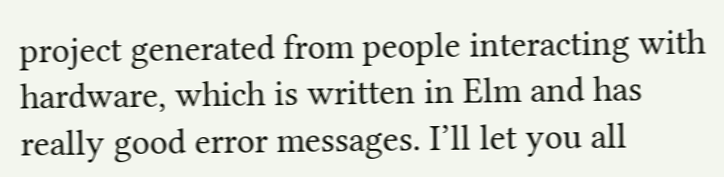project generated from people interacting with hardware, which is written in Elm and has really good error messages. I’ll let you all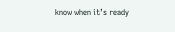know when it’s ready